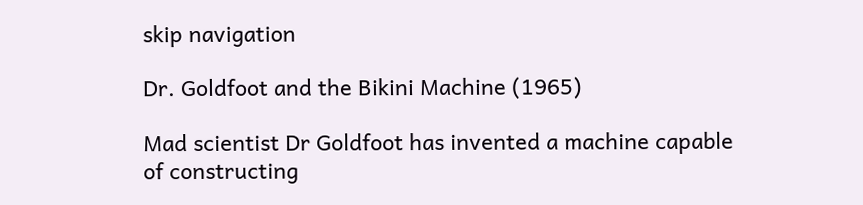skip navigation

Dr. Goldfoot and the Bikini Machine (1965)

Mad scientist Dr Goldfoot has invented a machine capable of constructing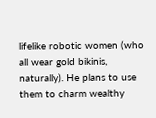lifelike robotic women (who all wear gold bikinis, naturally). He plans to use them to charm wealthy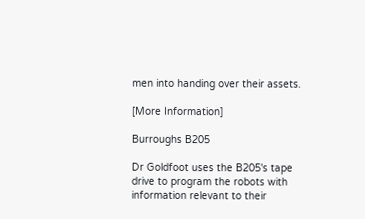men into handing over their assets.

[More Information]

Burroughs B205

Dr Goldfoot uses the B205's tape drive to program the robots with information relevant to their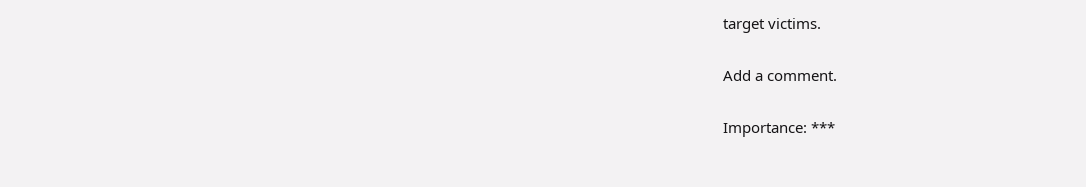target victims.

Add a comment.

Importance: ***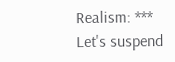Realism: ***
Let's suspend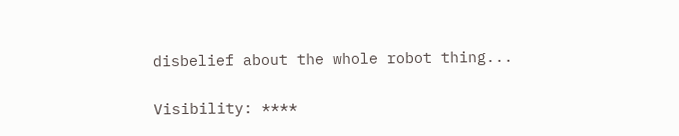disbelief about the whole robot thing...

Visibility: ****